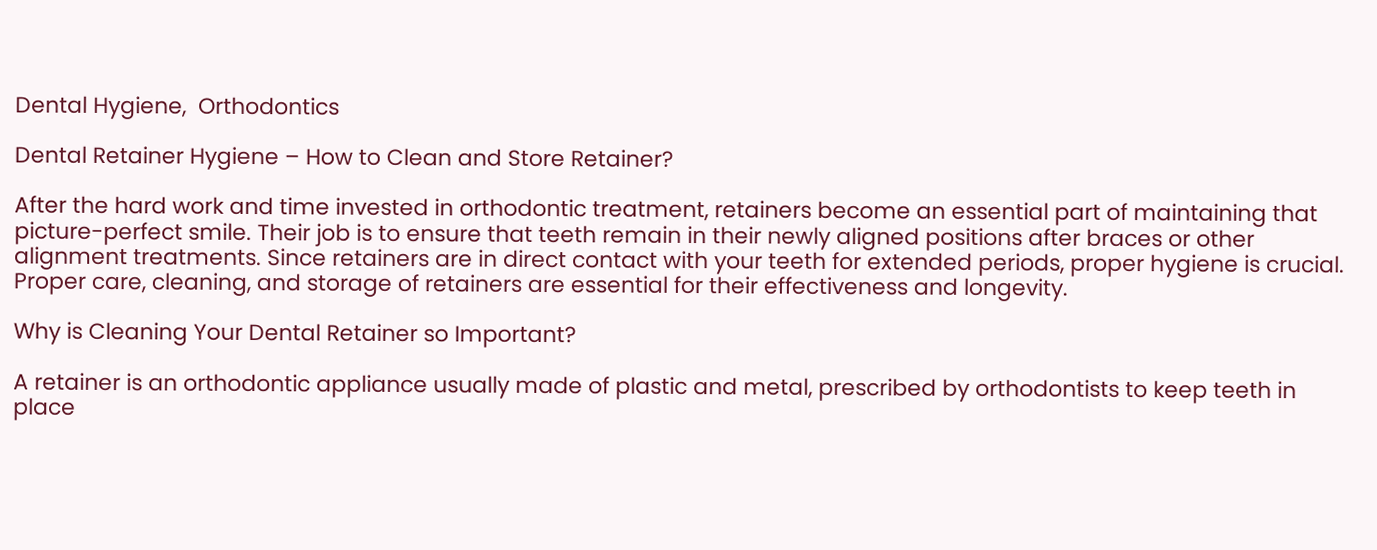Dental Hygiene,  Orthodontics

Dental Retainer Hygiene – How to Clean and Store Retainer?

After the hard work and time invested in orthodontic treatment, retainers become an essential part of maintaining that picture-perfect smile. Their job is to ensure that teeth remain in their newly aligned positions after braces or other alignment treatments. Since retainers are in direct contact with your teeth for extended periods, proper hygiene is crucial. Proper care, cleaning, and storage of retainers are essential for their effectiveness and longevity.

Why is Cleaning Your Dental Retainer so Important?

A retainer is an orthodontic appliance usually made of plastic and metal, prescribed by orthodontists to keep teeth in place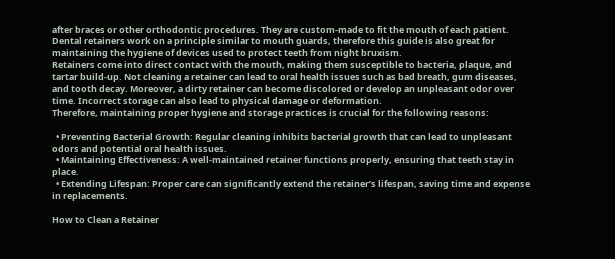after braces or other orthodontic procedures. They are custom-made to fit the mouth of each patient. Dental retainers work on a principle similar to mouth guards, therefore this guide is also great for maintaining the hygiene of devices used to protect teeth from night bruxism.
Retainers come into direct contact with the mouth, making them susceptible to bacteria, plaque, and tartar build-up. Not cleaning a retainer can lead to oral health issues such as bad breath, gum diseases, and tooth decay. Moreover, a dirty retainer can become discolored or develop an unpleasant odor over time. Incorrect storage can also lead to physical damage or deformation.
Therefore, maintaining proper hygiene and storage practices is crucial for the following reasons:

  • Preventing Bacterial Growth: Regular cleaning inhibits bacterial growth that can lead to unpleasant odors and potential oral health issues.
  • Maintaining Effectiveness: A well-maintained retainer functions properly, ensuring that teeth stay in place.
  • Extending Lifespan: Proper care can significantly extend the retainer’s lifespan, saving time and expense in replacements.

How to Clean a Retainer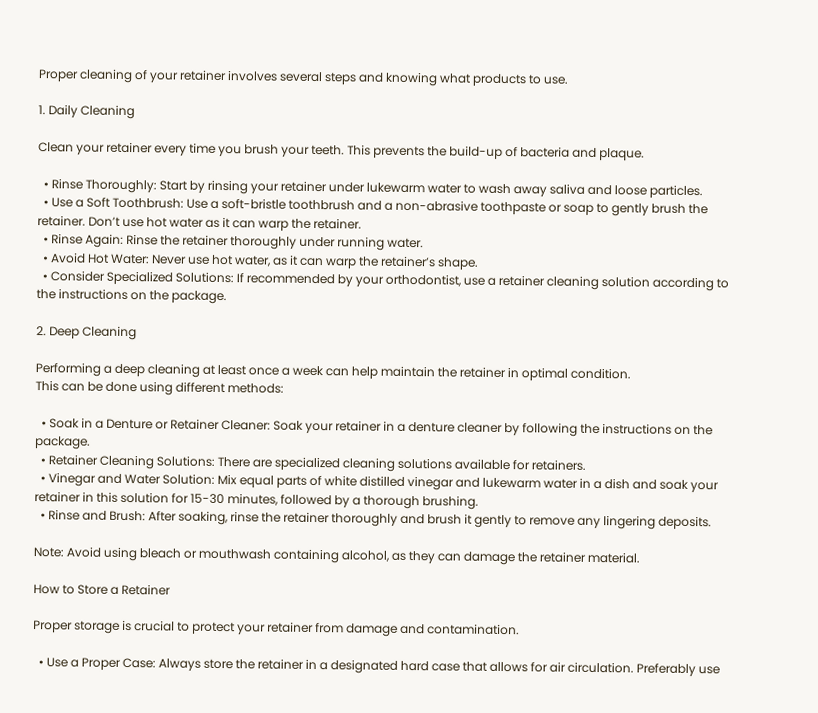Proper cleaning of your retainer involves several steps and knowing what products to use.

1. Daily Cleaning

Clean your retainer every time you brush your teeth. This prevents the build-up of bacteria and plaque.

  • Rinse Thoroughly: Start by rinsing your retainer under lukewarm water to wash away saliva and loose particles.
  • Use a Soft Toothbrush: Use a soft-bristle toothbrush and a non-abrasive toothpaste or soap to gently brush the retainer. Don’t use hot water as it can warp the retainer.
  • Rinse Again: Rinse the retainer thoroughly under running water.
  • Avoid Hot Water: Never use hot water, as it can warp the retainer’s shape.
  • Consider Specialized Solutions: If recommended by your orthodontist, use a retainer cleaning solution according to the instructions on the package.

2. Deep Cleaning

Performing a deep cleaning at least once a week can help maintain the retainer in optimal condition.
This can be done using different methods:

  • Soak in a Denture or Retainer Cleaner: Soak your retainer in a denture cleaner by following the instructions on the package.
  • Retainer Cleaning Solutions: There are specialized cleaning solutions available for retainers.
  • Vinegar and Water Solution: Mix equal parts of white distilled vinegar and lukewarm water in a dish and soak your retainer in this solution for 15-30 minutes, followed by a thorough brushing.
  • Rinse and Brush: After soaking, rinse the retainer thoroughly and brush it gently to remove any lingering deposits.

Note: Avoid using bleach or mouthwash containing alcohol, as they can damage the retainer material.

How to Store a Retainer

Proper storage is crucial to protect your retainer from damage and contamination.

  • Use a Proper Case: Always store the retainer in a designated hard case that allows for air circulation. Preferably use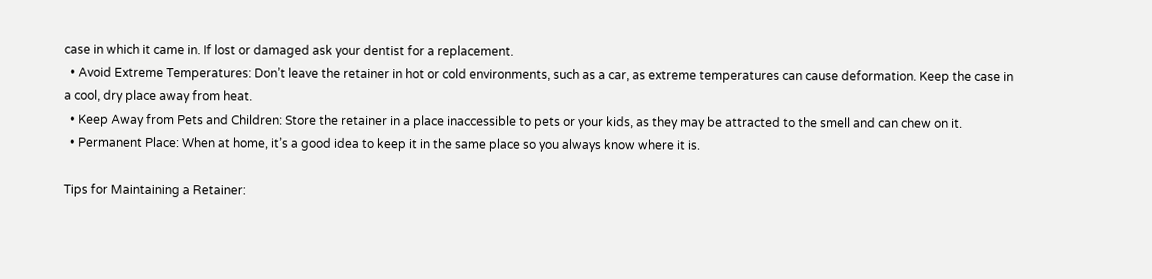case in which it came in. If lost or damaged ask your dentist for a replacement.
  • Avoid Extreme Temperatures: Don’t leave the retainer in hot or cold environments, such as a car, as extreme temperatures can cause deformation. Keep the case in a cool, dry place away from heat.
  • Keep Away from Pets and Children: Store the retainer in a place inaccessible to pets or your kids, as they may be attracted to the smell and can chew on it.
  • Permanent Place: When at home, it’s a good idea to keep it in the same place so you always know where it is.

Tips for Maintaining a Retainer: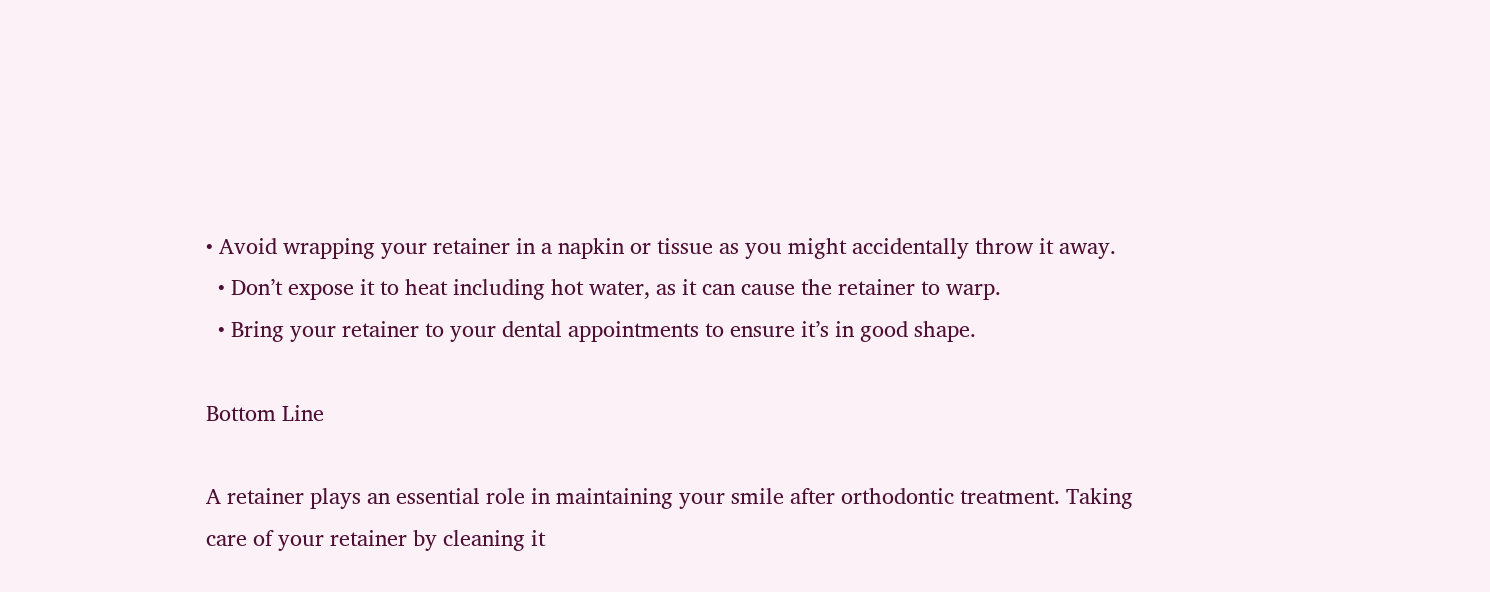• Avoid wrapping your retainer in a napkin or tissue as you might accidentally throw it away.
  • Don’t expose it to heat including hot water, as it can cause the retainer to warp.
  • Bring your retainer to your dental appointments to ensure it’s in good shape.

Bottom Line

A retainer plays an essential role in maintaining your smile after orthodontic treatment. Taking care of your retainer by cleaning it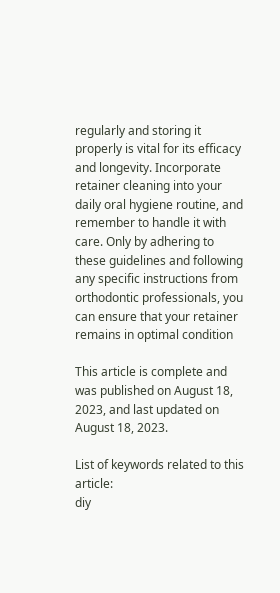regularly and storing it properly is vital for its efficacy and longevity. Incorporate retainer cleaning into your daily oral hygiene routine, and remember to handle it with care. Only by adhering to these guidelines and following any specific instructions from orthodontic professionals, you can ensure that your retainer remains in optimal condition

This article is complete and was published on August 18, 2023, and last updated on August 18, 2023.

List of keywords related to this article:
diy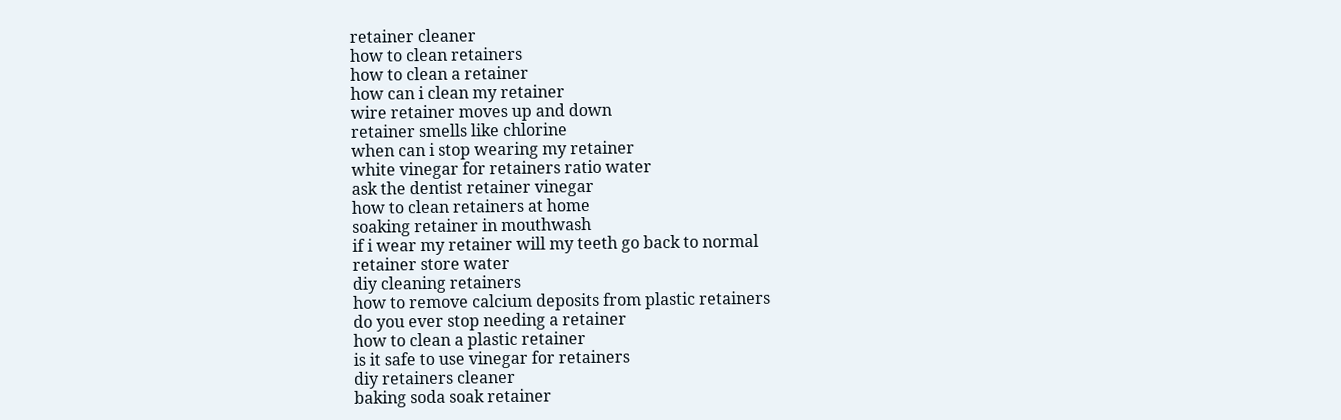retainer cleaner
how to clean retainers
how to clean a retainer
how can i clean my retainer
wire retainer moves up and down
retainer smells like chlorine
when can i stop wearing my retainer
white vinegar for retainers ratio water
ask the dentist retainer vinegar
how to clean retainers at home
soaking retainer in mouthwash
if i wear my retainer will my teeth go back to normal
retainer store water
diy cleaning retainers
how to remove calcium deposits from plastic retainers
do you ever stop needing a retainer
how to clean a plastic retainer
is it safe to use vinegar for retainers
diy retainers cleaner
baking soda soak retainer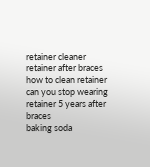retainer cleaner
retainer after braces
how to clean retainer
can you stop wearing retainer 5 years after braces
baking soda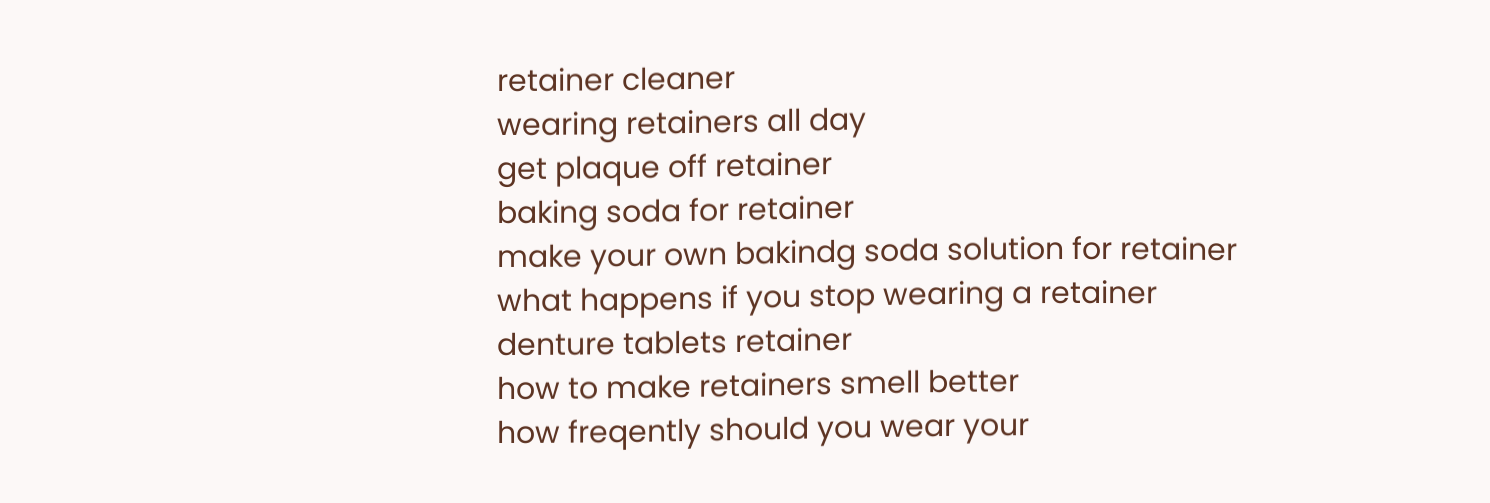retainer cleaner
wearing retainers all day
get plaque off retainer
baking soda for retainer
make your own bakindg soda solution for retainer
what happens if you stop wearing a retainer
denture tablets retainer
how to make retainers smell better
how freqently should you wear your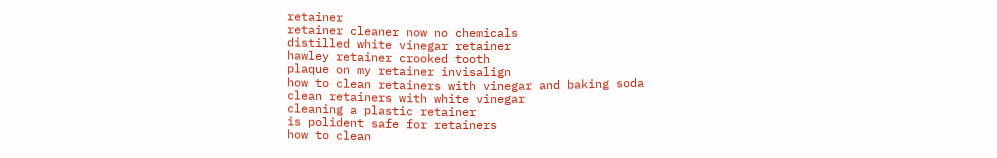retainer
retainer cleaner now no chemicals
distilled white vinegar retainer
hawley retainer crooked tooth
plaque on my retainer invisalign
how to clean retainers with vinegar and baking soda
clean retainers with white vinegar
cleaning a plastic retainer
is polident safe for retainers
how to clean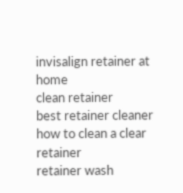invisalign retainer at home
clean retainer
best retainer cleaner
how to clean a clear retainer
retainer wash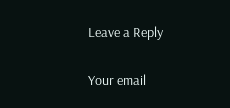Leave a Reply

Your email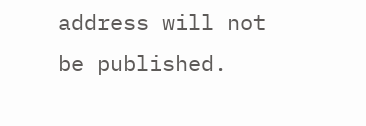address will not be published.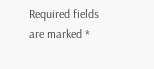Required fields are marked *